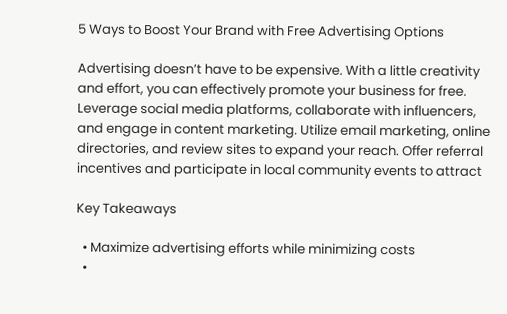5 Ways to Boost Your Brand with Free Advertising Options

Advertising doesn’t have to be expensive. With a little creativity and effort, you can effectively promote your business for free. Leverage social media platforms, collaborate with influencers, and engage in content marketing. Utilize email marketing, online directories, and review sites to expand your reach. Offer referral incentives and participate in local community events to attract

Key Takeaways

  • Maximize advertising efforts while minimizing costs
  •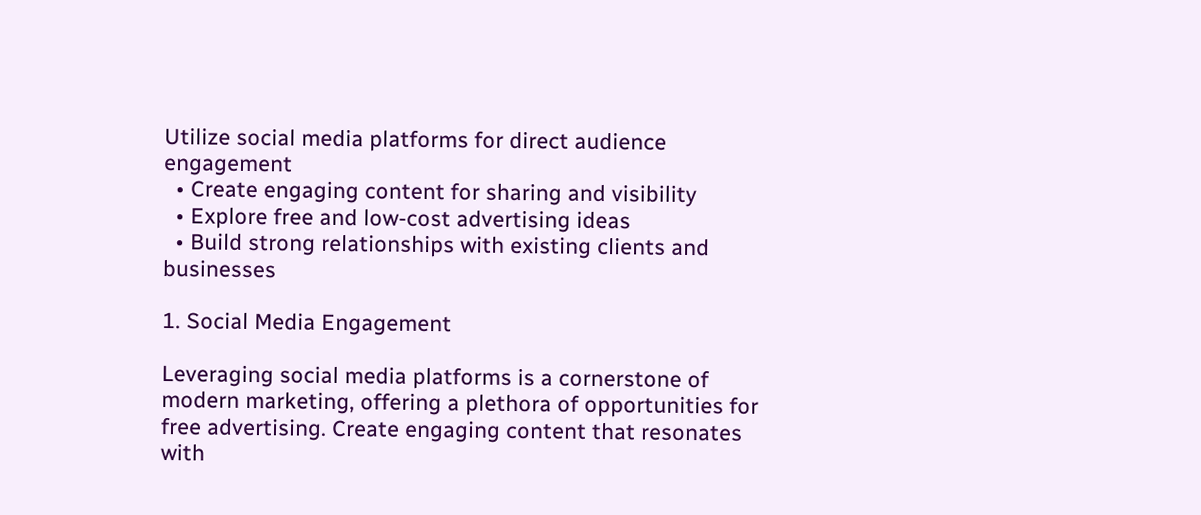Utilize social media platforms for direct audience engagement
  • Create engaging content for sharing and visibility
  • Explore free and low-cost advertising ideas
  • Build strong relationships with existing clients and businesses

1. Social Media Engagement

Leveraging social media platforms is a cornerstone of modern marketing, offering a plethora of opportunities for free advertising. Create engaging content that resonates with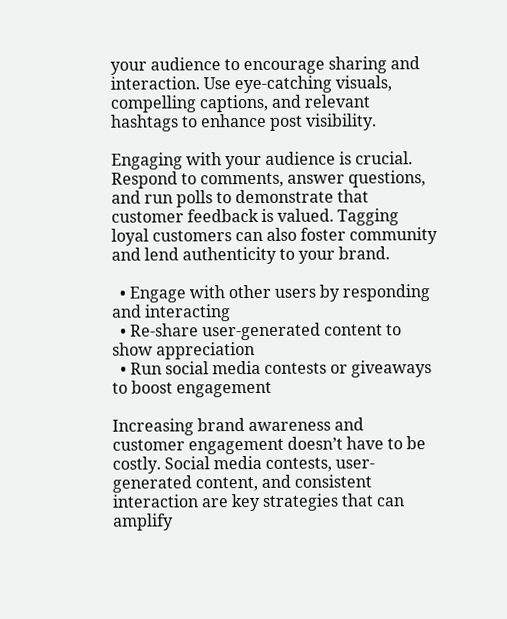your audience to encourage sharing and interaction. Use eye-catching visuals, compelling captions, and relevant hashtags to enhance post visibility.

Engaging with your audience is crucial. Respond to comments, answer questions, and run polls to demonstrate that customer feedback is valued. Tagging loyal customers can also foster community and lend authenticity to your brand.

  • Engage with other users by responding and interacting
  • Re-share user-generated content to show appreciation
  • Run social media contests or giveaways to boost engagement

Increasing brand awareness and customer engagement doesn’t have to be costly. Social media contests, user-generated content, and consistent interaction are key strategies that can amplify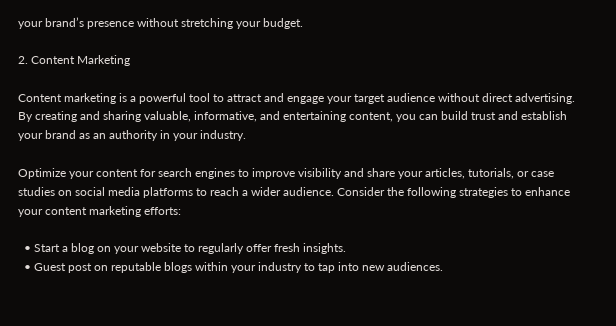your brand’s presence without stretching your budget.

2. Content Marketing

Content marketing is a powerful tool to attract and engage your target audience without direct advertising. By creating and sharing valuable, informative, and entertaining content, you can build trust and establish your brand as an authority in your industry.

Optimize your content for search engines to improve visibility and share your articles, tutorials, or case studies on social media platforms to reach a wider audience. Consider the following strategies to enhance your content marketing efforts:

  • Start a blog on your website to regularly offer fresh insights.
  • Guest post on reputable blogs within your industry to tap into new audiences.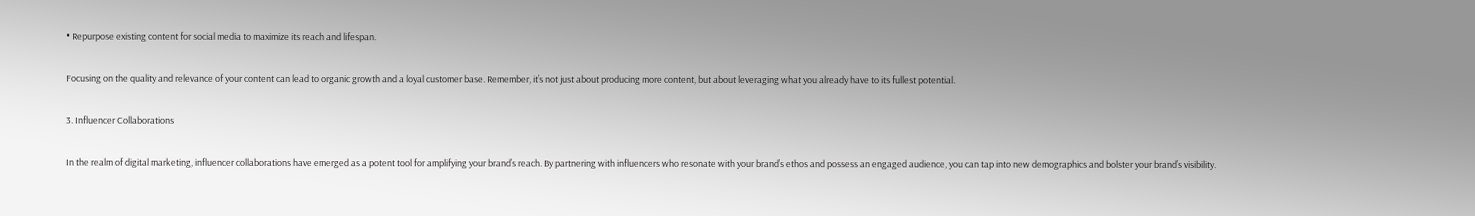• Repurpose existing content for social media to maximize its reach and lifespan.

Focusing on the quality and relevance of your content can lead to organic growth and a loyal customer base. Remember, it’s not just about producing more content, but about leveraging what you already have to its fullest potential.

3. Influencer Collaborations

In the realm of digital marketing, influencer collaborations have emerged as a potent tool for amplifying your brand’s reach. By partnering with influencers who resonate with your brand’s ethos and possess an engaged audience, you can tap into new demographics and bolster your brand’s visibility.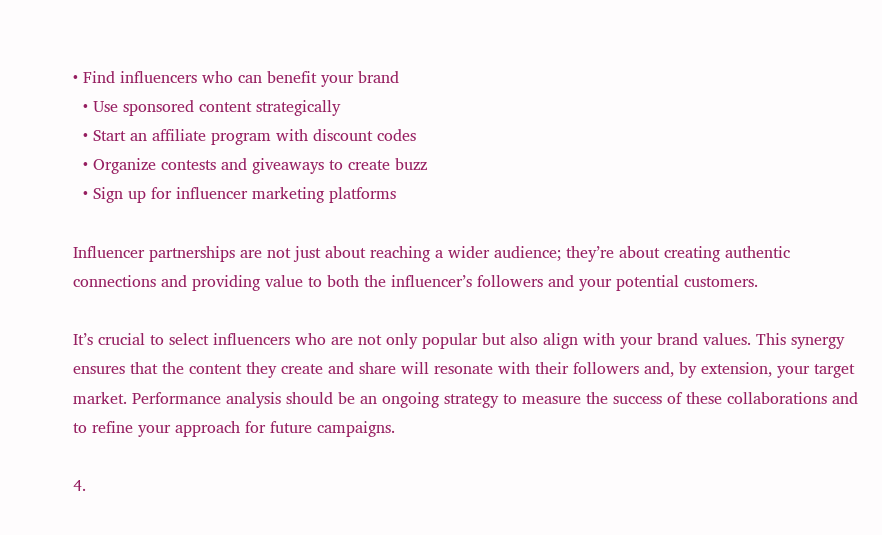• Find influencers who can benefit your brand
  • Use sponsored content strategically
  • Start an affiliate program with discount codes
  • Organize contests and giveaways to create buzz
  • Sign up for influencer marketing platforms

Influencer partnerships are not just about reaching a wider audience; they’re about creating authentic connections and providing value to both the influencer’s followers and your potential customers.

It’s crucial to select influencers who are not only popular but also align with your brand values. This synergy ensures that the content they create and share will resonate with their followers and, by extension, your target market. Performance analysis should be an ongoing strategy to measure the success of these collaborations and to refine your approach for future campaigns.

4.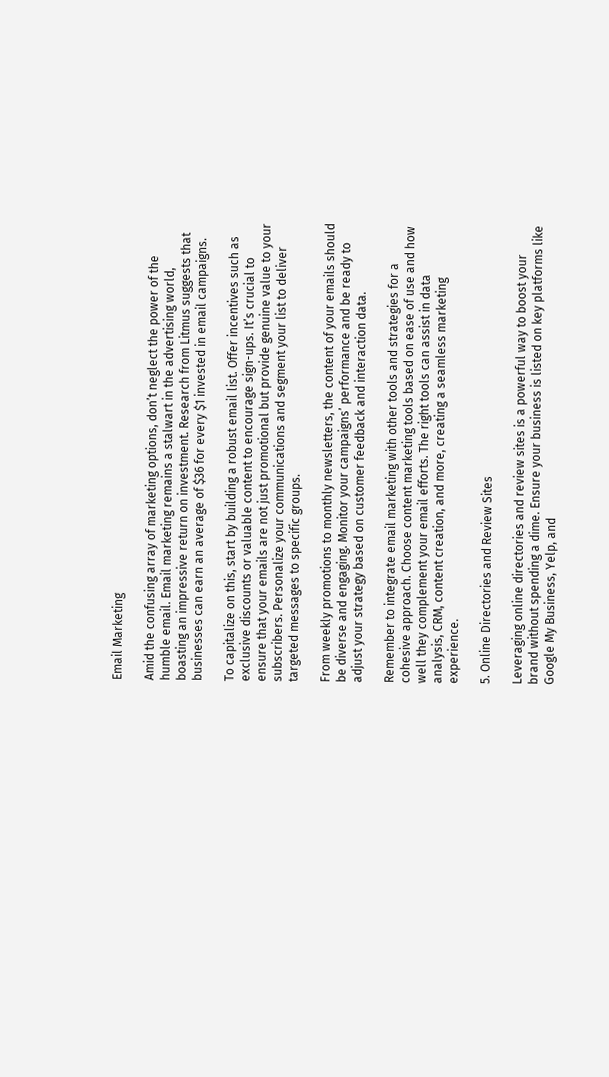Email Marketing

Amid the confusing array of marketing options, don’t neglect the power of the humble email. Email marketing remains a stalwart in the advertising world, boasting an impressive return on investment. Research from Litmus suggests that businesses can earn an average of $36 for every $1 invested in email campaigns.

To capitalize on this, start by building a robust email list. Offer incentives such as exclusive discounts or valuable content to encourage sign-ups. It’s crucial to ensure that your emails are not just promotional but provide genuine value to your subscribers. Personalize your communications and segment your list to deliver targeted messages to specific groups.

From weekly promotions to monthly newsletters, the content of your emails should be diverse and engaging. Monitor your campaigns’ performance and be ready to adjust your strategy based on customer feedback and interaction data.

Remember to integrate email marketing with other tools and strategies for a cohesive approach. Choose content marketing tools based on ease of use and how well they complement your email efforts. The right tools can assist in data analysis, CRM, content creation, and more, creating a seamless marketing experience.

5. Online Directories and Review Sites

Leveraging online directories and review sites is a powerful way to boost your brand without spending a dime. Ensure your business is listed on key platforms like Google My Business, Yelp, and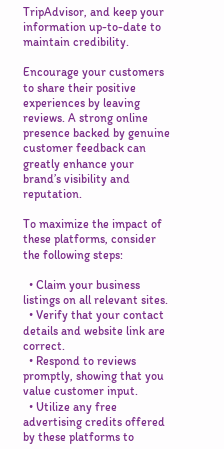TripAdvisor, and keep your information up-to-date to maintain credibility.

Encourage your customers to share their positive experiences by leaving reviews. A strong online presence backed by genuine customer feedback can greatly enhance your brand’s visibility and reputation.

To maximize the impact of these platforms, consider the following steps:

  • Claim your business listings on all relevant sites.
  • Verify that your contact details and website link are correct.
  • Respond to reviews promptly, showing that you value customer input.
  • Utilize any free advertising credits offered by these platforms to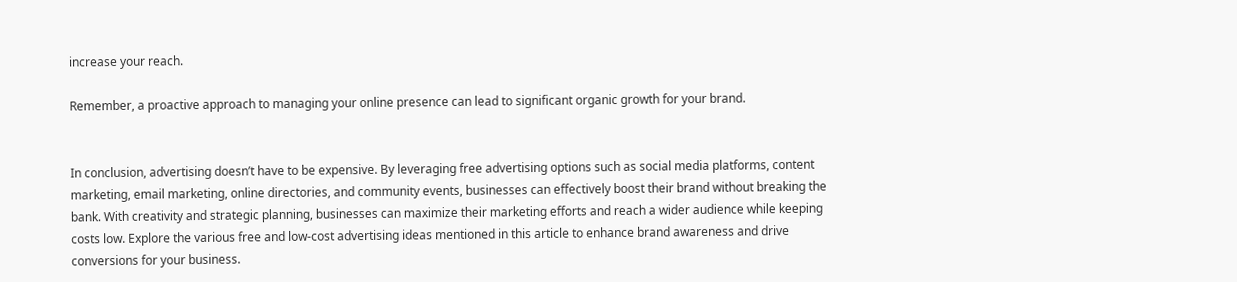increase your reach.

Remember, a proactive approach to managing your online presence can lead to significant organic growth for your brand.


In conclusion, advertising doesn’t have to be expensive. By leveraging free advertising options such as social media platforms, content marketing, email marketing, online directories, and community events, businesses can effectively boost their brand without breaking the bank. With creativity and strategic planning, businesses can maximize their marketing efforts and reach a wider audience while keeping costs low. Explore the various free and low-cost advertising ideas mentioned in this article to enhance brand awareness and drive conversions for your business.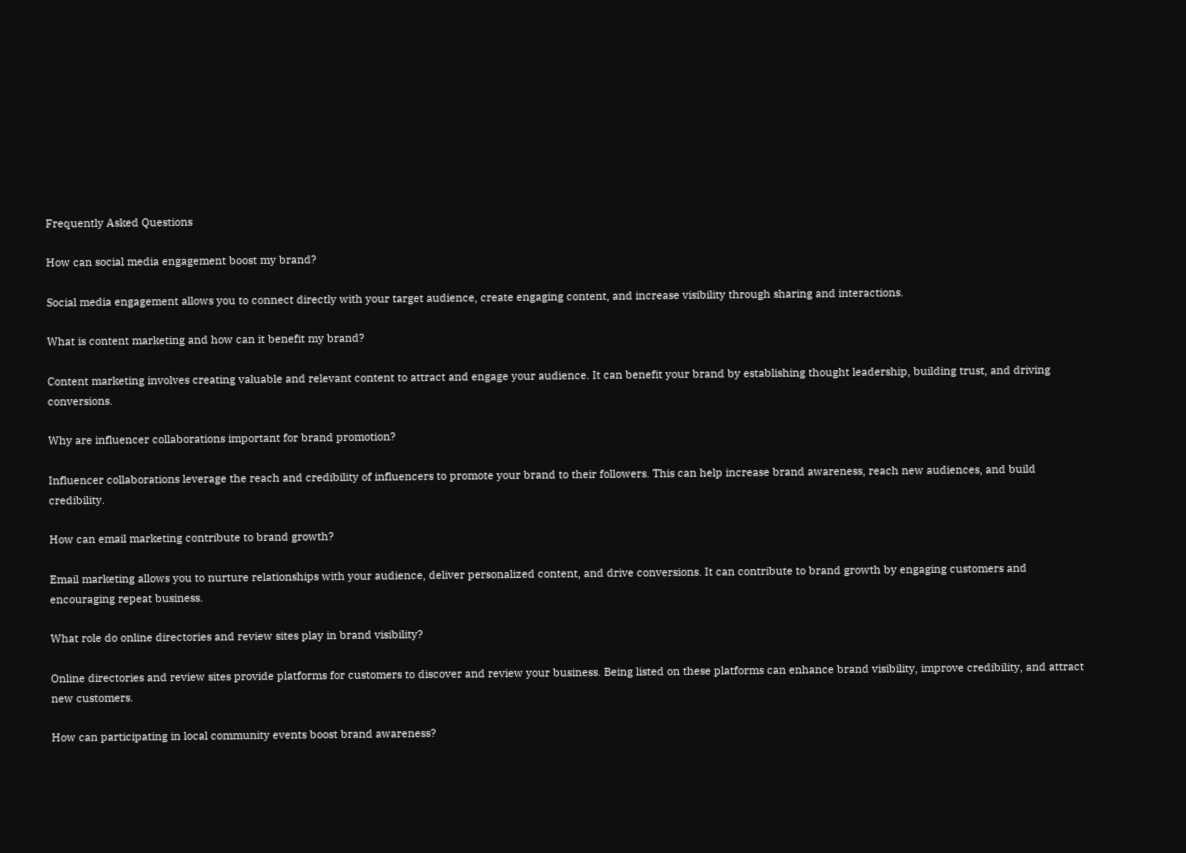Frequently Asked Questions

How can social media engagement boost my brand?

Social media engagement allows you to connect directly with your target audience, create engaging content, and increase visibility through sharing and interactions.

What is content marketing and how can it benefit my brand?

Content marketing involves creating valuable and relevant content to attract and engage your audience. It can benefit your brand by establishing thought leadership, building trust, and driving conversions.

Why are influencer collaborations important for brand promotion?

Influencer collaborations leverage the reach and credibility of influencers to promote your brand to their followers. This can help increase brand awareness, reach new audiences, and build credibility.

How can email marketing contribute to brand growth?

Email marketing allows you to nurture relationships with your audience, deliver personalized content, and drive conversions. It can contribute to brand growth by engaging customers and encouraging repeat business.

What role do online directories and review sites play in brand visibility?

Online directories and review sites provide platforms for customers to discover and review your business. Being listed on these platforms can enhance brand visibility, improve credibility, and attract new customers.

How can participating in local community events boost brand awareness?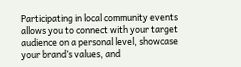Participating in local community events allows you to connect with your target audience on a personal level, showcase your brand’s values, and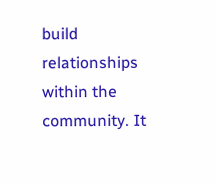build relationships within the community. It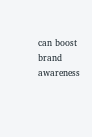can boost brand awareness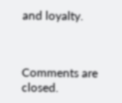and loyalty.



Comments are closed.